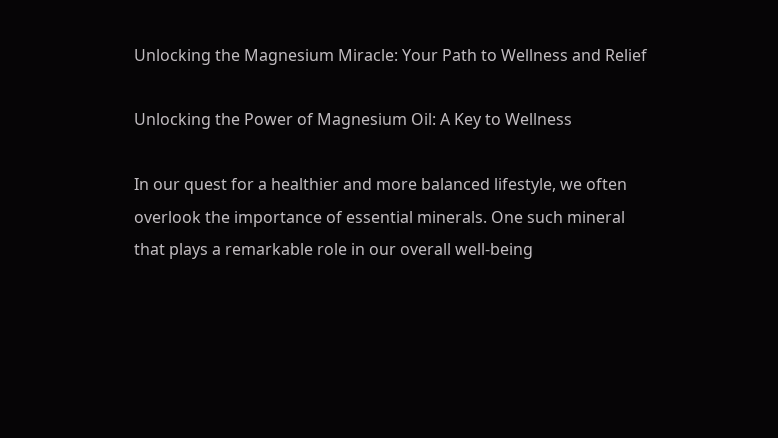Unlocking the Magnesium Miracle: Your Path to Wellness and Relief

Unlocking the Power of Magnesium Oil: A Key to Wellness

In our quest for a healthier and more balanced lifestyle, we often overlook the importance of essential minerals. One such mineral that plays a remarkable role in our overall well-being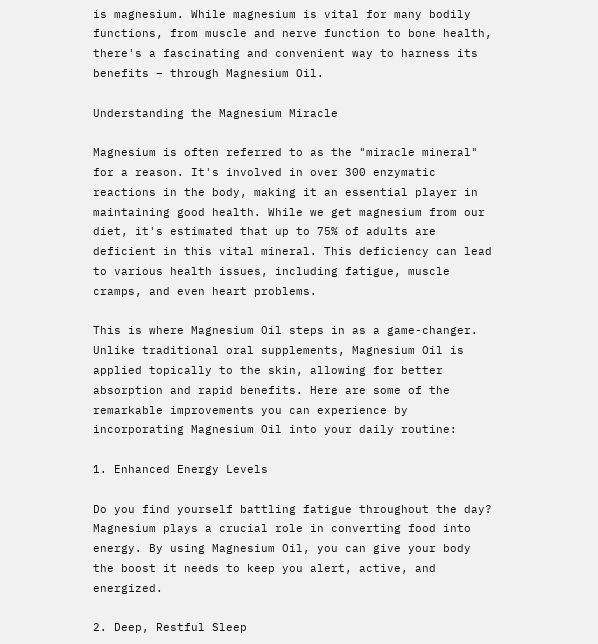is magnesium. While magnesium is vital for many bodily functions, from muscle and nerve function to bone health, there's a fascinating and convenient way to harness its benefits – through Magnesium Oil.

Understanding the Magnesium Miracle

Magnesium is often referred to as the "miracle mineral" for a reason. It's involved in over 300 enzymatic reactions in the body, making it an essential player in maintaining good health. While we get magnesium from our diet, it's estimated that up to 75% of adults are deficient in this vital mineral. This deficiency can lead to various health issues, including fatigue, muscle cramps, and even heart problems.

This is where Magnesium Oil steps in as a game-changer. Unlike traditional oral supplements, Magnesium Oil is applied topically to the skin, allowing for better absorption and rapid benefits. Here are some of the remarkable improvements you can experience by incorporating Magnesium Oil into your daily routine:

1. Enhanced Energy Levels

Do you find yourself battling fatigue throughout the day? Magnesium plays a crucial role in converting food into energy. By using Magnesium Oil, you can give your body the boost it needs to keep you alert, active, and energized.

2. Deep, Restful Sleep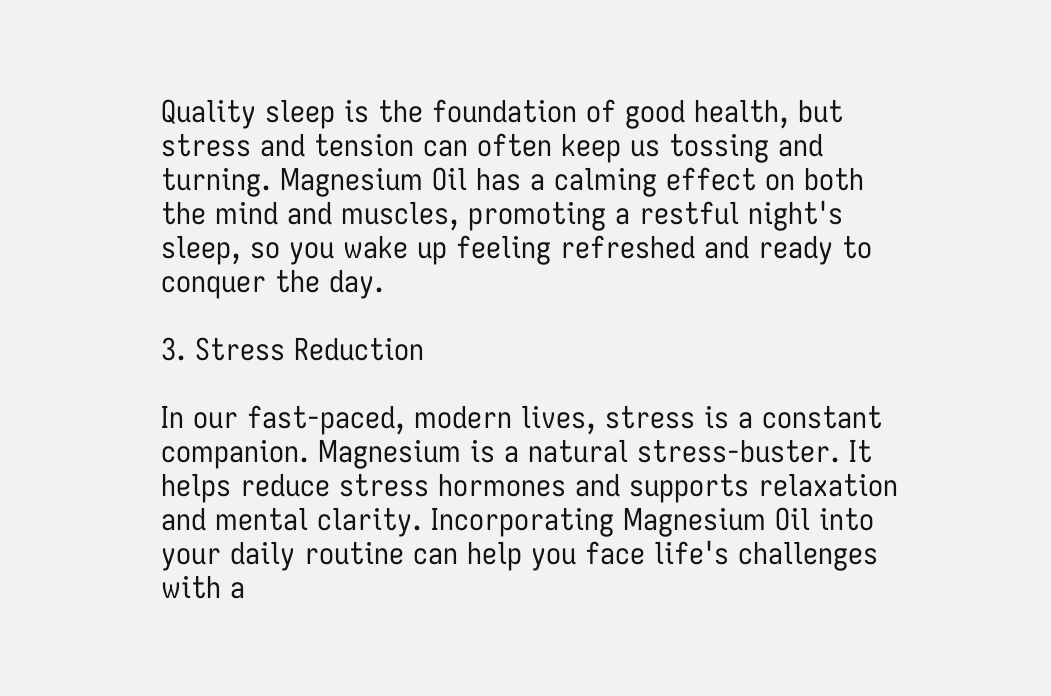Quality sleep is the foundation of good health, but stress and tension can often keep us tossing and turning. Magnesium Oil has a calming effect on both the mind and muscles, promoting a restful night's sleep, so you wake up feeling refreshed and ready to conquer the day.

3. Stress Reduction

In our fast-paced, modern lives, stress is a constant companion. Magnesium is a natural stress-buster. It helps reduce stress hormones and supports relaxation and mental clarity. Incorporating Magnesium Oil into your daily routine can help you face life's challenges with a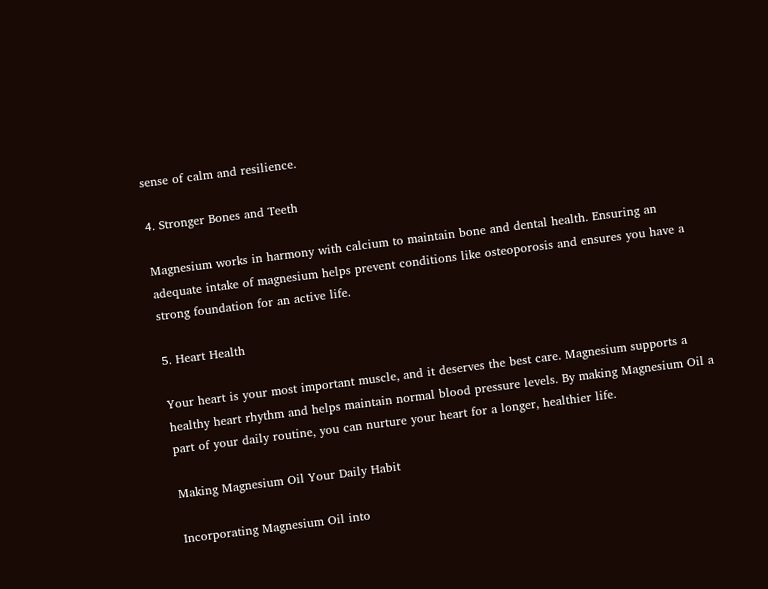sense of calm and resilience.

4. Stronger Bones and Teeth

Magnesium works in harmony with calcium to maintain bone and dental health. Ensuring an adequate intake of magnesium helps prevent conditions like osteoporosis and ensures you have a strong foundation for an active life.

5. Heart Health

Your heart is your most important muscle, and it deserves the best care. Magnesium supports a healthy heart rhythm and helps maintain normal blood pressure levels. By making Magnesium Oil a part of your daily routine, you can nurture your heart for a longer, healthier life.

Making Magnesium Oil Your Daily Habit

Incorporating Magnesium Oil into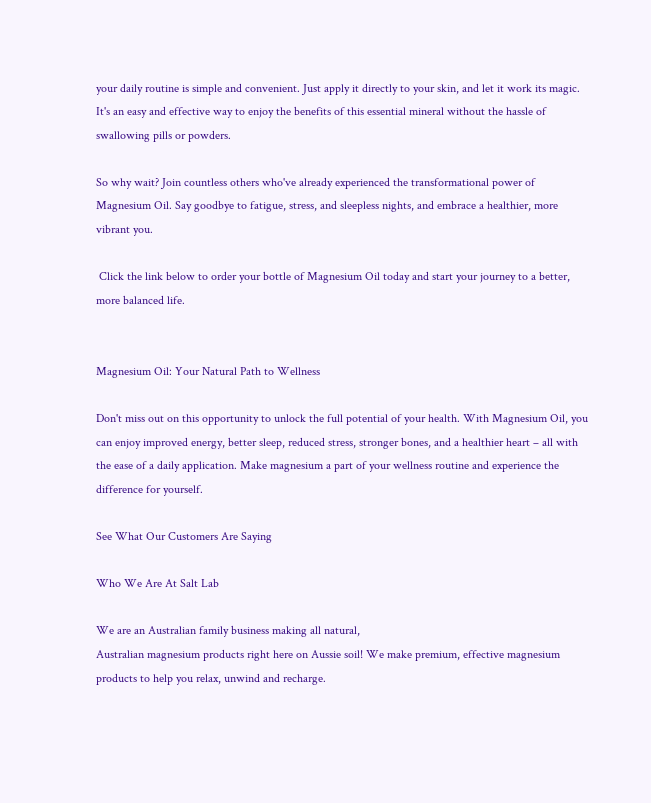your daily routine is simple and convenient. Just apply it directly to your skin, and let it work its magic. It's an easy and effective way to enjoy the benefits of this essential mineral without the hassle of swallowing pills or powders.

So why wait? Join countless others who've already experienced the transformational power of Magnesium Oil. Say goodbye to fatigue, stress, and sleepless nights, and embrace a healthier, more vibrant you.

 Click the link below to order your bottle of Magnesium Oil today and start your journey to a better, more balanced life.


Magnesium Oil: Your Natural Path to Wellness

Don't miss out on this opportunity to unlock the full potential of your health. With Magnesium Oil, you can enjoy improved energy, better sleep, reduced stress, stronger bones, and a healthier heart – all with the ease of a daily application. Make magnesium a part of your wellness routine and experience the difference for yourself.

See What Our Customers Are Saying

Who We Are At Salt Lab

We are an Australian family business making all natural,
Australian magnesium products right here on Aussie soil! We make premium, effective magnesium products to help you relax, unwind and recharge.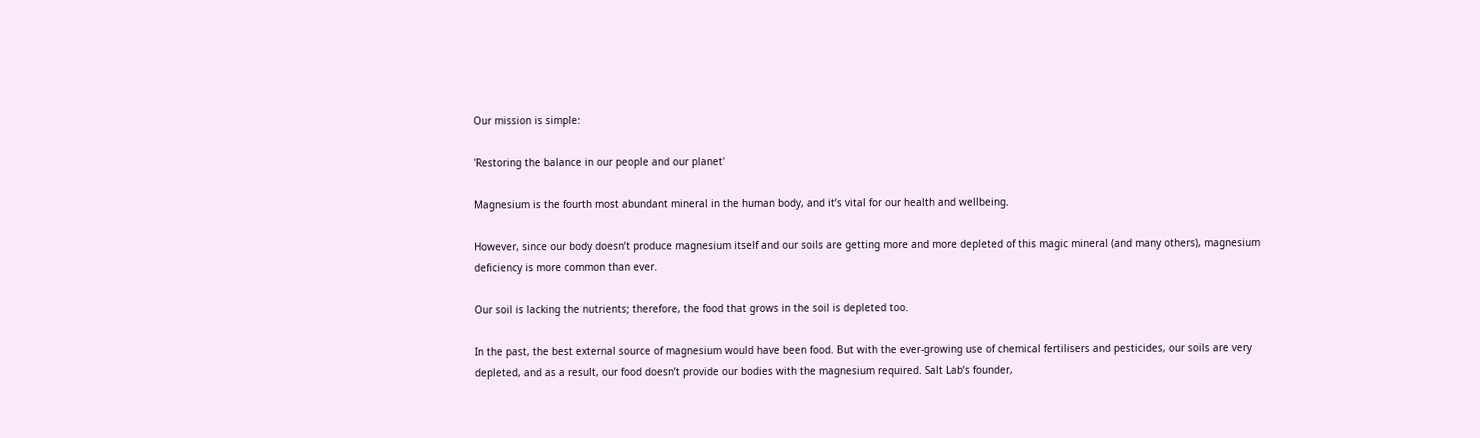Our mission is simple:

'Restoring the balance in our people and our planet'

Magnesium is the fourth most abundant mineral in the human body, and it’s vital for our health and wellbeing.

However, since our body doesn’t produce magnesium itself and our soils are getting more and more depleted of this magic mineral (and many others), magnesium deficiency is more common than ever.

Our soil is lacking the nutrients; therefore, the food that grows in the soil is depleted too.

In the past, the best external source of magnesium would have been food. But with the ever-growing use of chemical fertilisers and pesticides, our soils are very depleted, and as a result, our food doesn’t provide our bodies with the magnesium required. Salt Lab’s founder,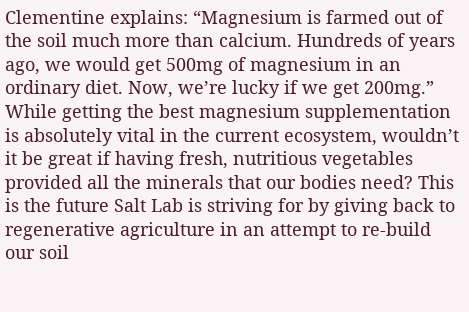Clementine explains: “Magnesium is farmed out of the soil much more than calcium. Hundreds of years ago, we would get 500mg of magnesium in an ordinary diet. Now, we’re lucky if we get 200mg.” While getting the best magnesium supplementation is absolutely vital in the current ecosystem, wouldn’t it be great if having fresh, nutritious vegetables provided all the minerals that our bodies need? This is the future Salt Lab is striving for by giving back to regenerative agriculture in an attempt to re-build our soil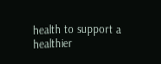health to support a healthier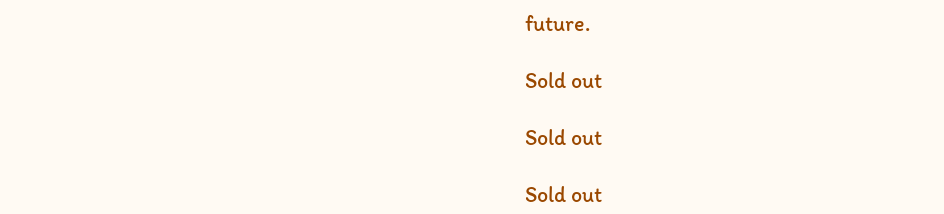future.

Sold out

Sold out

Sold out